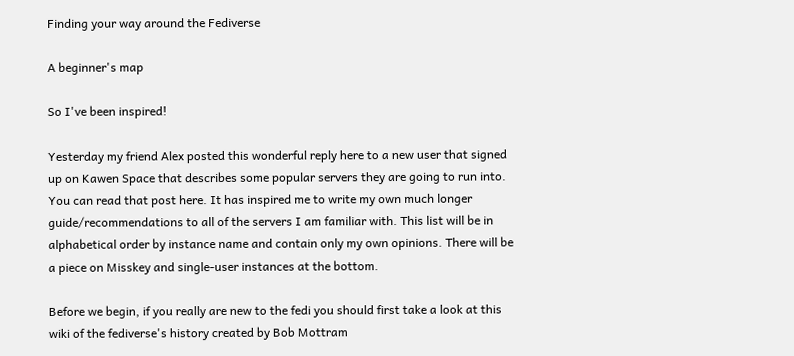Finding your way around the Fediverse

A beginner's map

So I've been inspired!

Yesterday my friend Alex posted this wonderful reply here to a new user that signed up on Kawen Space that describes some popular servers they are going to run into. You can read that post here. It has inspired me to write my own much longer guide/recommendations to all of the servers I am familiar with. This list will be in alphabetical order by instance name and contain only my own opinions. There will be a piece on Misskey and single-user instances at the bottom.

Before we begin, if you really are new to the fedi you should first take a look at this wiki of the fediverse's history created by Bob Mottram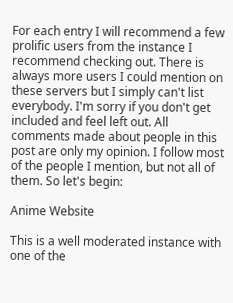For each entry I will recommend a few prolific users from the instance I recommend checking out. There is always more users I could mention on these servers but I simply can't list everybody. I'm sorry if you don't get included and feel left out. All comments made about people in this post are only my opinion. I follow most of the people I mention, but not all of them. So let's begin:

Anime Website

This is a well moderated instance with one of the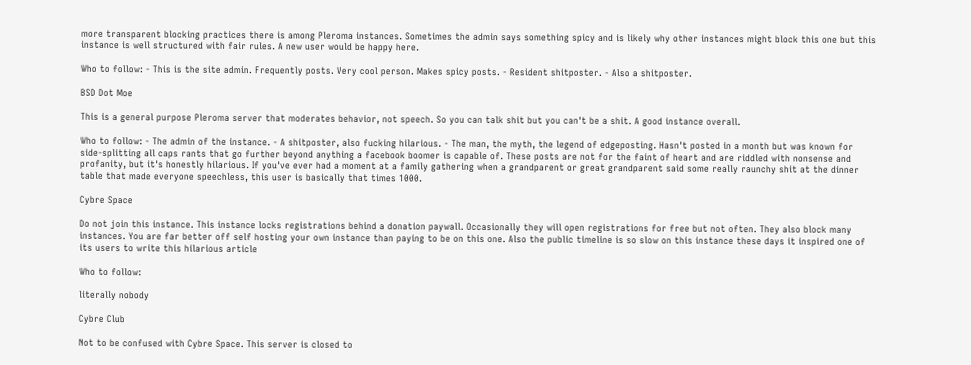more transparent blocking practices there is among Pleroma instances. Sometimes the admin says something spicy and is likely why other instances might block this one but this instance is well structured with fair rules. A new user would be happy here.

Who to follow: - This is the site admin. Frequently posts. Very cool person. Makes spicy posts. - Resident shitposter. - Also a shitposter.

BSD Dot Moe

This is a general purpose Pleroma server that moderates behavior, not speech. So you can talk shit but you can't be a shit. A good instance overall.

Who to follow: - The admin of the instance. - A shitposter, also fucking hilarious. - The man, the myth, the legend of edgeposting. Hasn't posted in a month but was known for side-splitting all caps rants that go further beyond anything a facebook boomer is capable of. These posts are not for the faint of heart and are riddled with nonsense and profanity, but it's honestly hilarious. If you've ever had a moment at a family gathering when a grandparent or great grandparent said some really raunchy shit at the dinner table that made everyone speechless, this user is basically that times 1000.

Cybre Space

Do not join this instance. This instance locks registrations behind a donation paywall. Occasionally they will open registrations for free but not often. They also block many instances. You are far better off self hosting your own instance than paying to be on this one. Also the public timeline is so slow on this instance these days it inspired one of its users to write this hilarious article

Who to follow:

literally nobody

Cybre Club

Not to be confused with Cybre Space. This server is closed to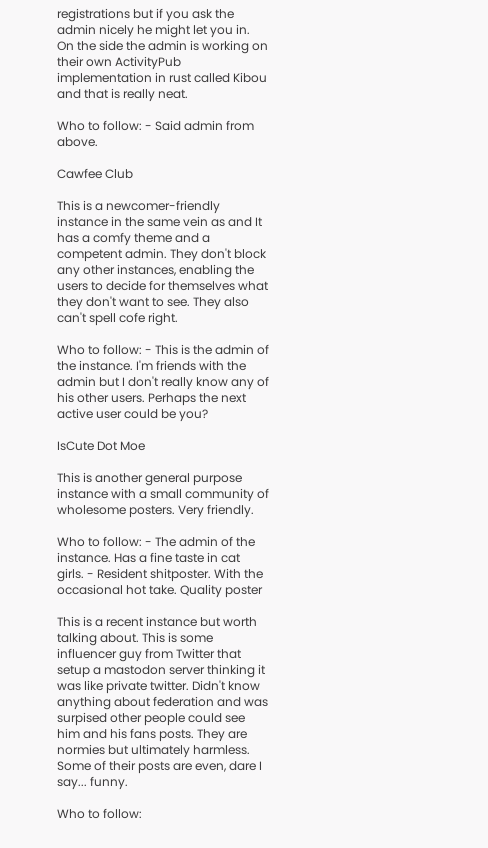registrations but if you ask the admin nicely he might let you in. On the side the admin is working on their own ActivityPub implementation in rust called Kibou and that is really neat.

Who to follow: - Said admin from above.

Cawfee Club

This is a newcomer-friendly instance in the same vein as and It has a comfy theme and a competent admin. They don't block any other instances, enabling the users to decide for themselves what they don't want to see. They also can't spell cofe right.

Who to follow: - This is the admin of the instance. I'm friends with the admin but I don't really know any of his other users. Perhaps the next active user could be you?

IsCute Dot Moe

This is another general purpose instance with a small community of wholesome posters. Very friendly.

Who to follow: - The admin of the instance. Has a fine taste in cat girls. - Resident shitposter. With the occasional hot take. Quality poster

This is a recent instance but worth talking about. This is some influencer guy from Twitter that setup a mastodon server thinking it was like private twitter. Didn't know anything about federation and was surpised other people could see him and his fans posts. They are normies but ultimately harmless. Some of their posts are even, dare I say... funny.

Who to follow: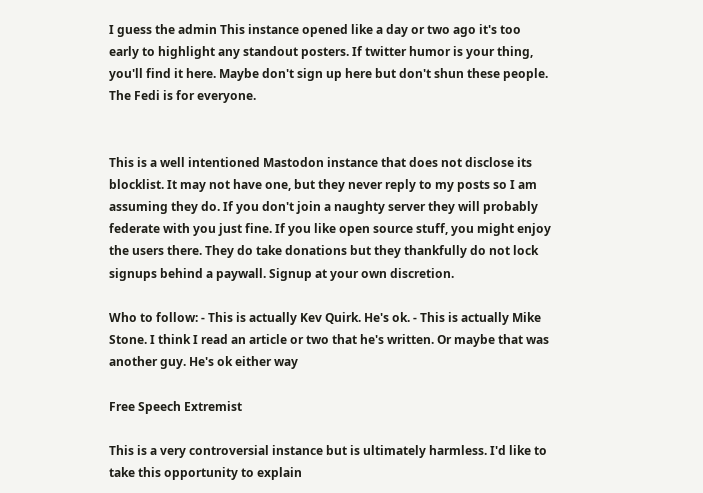I guess the admin This instance opened like a day or two ago it's too early to highlight any standout posters. If twitter humor is your thing, you'll find it here. Maybe don't sign up here but don't shun these people. The Fedi is for everyone.


This is a well intentioned Mastodon instance that does not disclose its blocklist. It may not have one, but they never reply to my posts so I am assuming they do. If you don't join a naughty server they will probably federate with you just fine. If you like open source stuff, you might enjoy the users there. They do take donations but they thankfully do not lock signups behind a paywall. Signup at your own discretion.

Who to follow: - This is actually Kev Quirk. He's ok. - This is actually Mike Stone. I think I read an article or two that he's written. Or maybe that was another guy. He's ok either way

Free Speech Extremist

This is a very controversial instance but is ultimately harmless. I'd like to take this opportunity to explain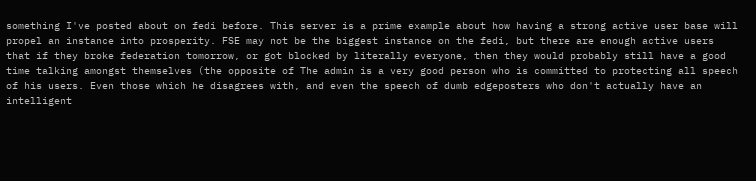something I've posted about on fedi before. This server is a prime example about how having a strong active user base will propel an instance into prosperity. FSE may not be the biggest instance on the fedi, but there are enough active users that if they broke federation tomorrow, or got blocked by literally everyone, then they would probably still have a good time talking amongst themselves (the opposite of The admin is a very good person who is committed to protecting all speech of his users. Even those which he disagrees with, and even the speech of dumb edgeposters who don't actually have an intelligent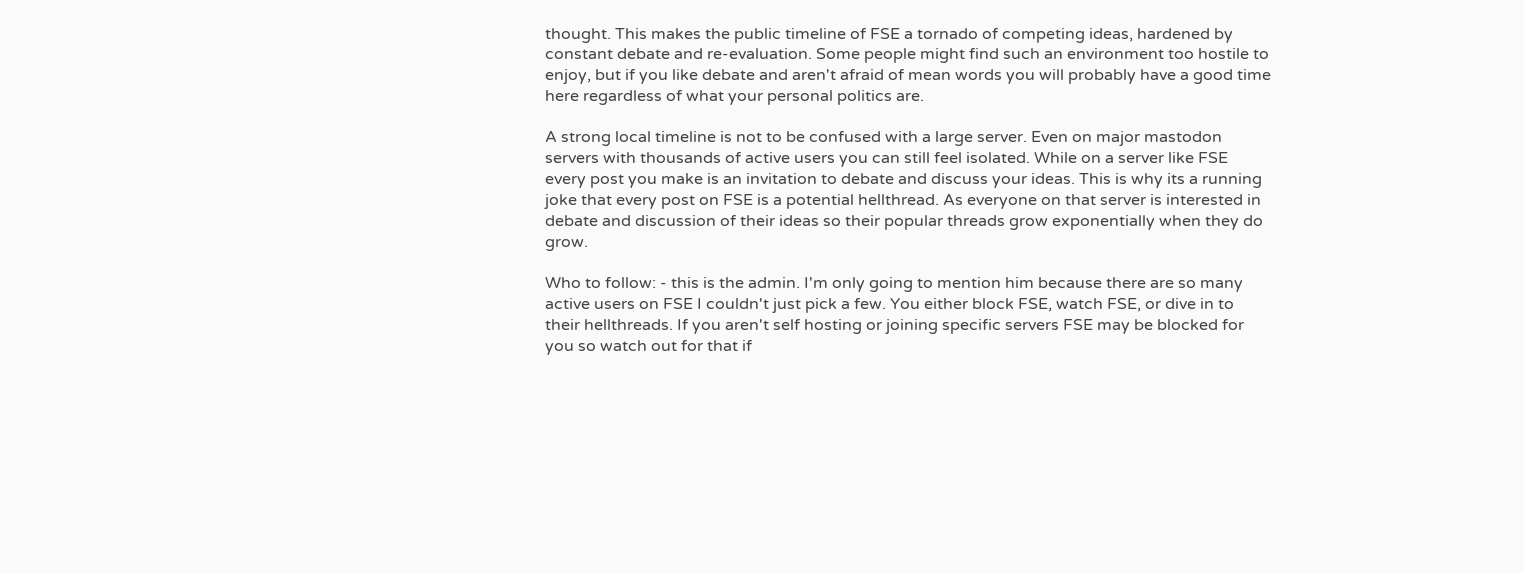thought. This makes the public timeline of FSE a tornado of competing ideas, hardened by constant debate and re-evaluation. Some people might find such an environment too hostile to enjoy, but if you like debate and aren't afraid of mean words you will probably have a good time here regardless of what your personal politics are.

A strong local timeline is not to be confused with a large server. Even on major mastodon servers with thousands of active users you can still feel isolated. While on a server like FSE every post you make is an invitation to debate and discuss your ideas. This is why its a running joke that every post on FSE is a potential hellthread. As everyone on that server is interested in debate and discussion of their ideas so their popular threads grow exponentially when they do grow.

Who to follow: - this is the admin. I'm only going to mention him because there are so many active users on FSE I couldn't just pick a few. You either block FSE, watch FSE, or dive in to their hellthreads. If you aren't self hosting or joining specific servers FSE may be blocked for you so watch out for that if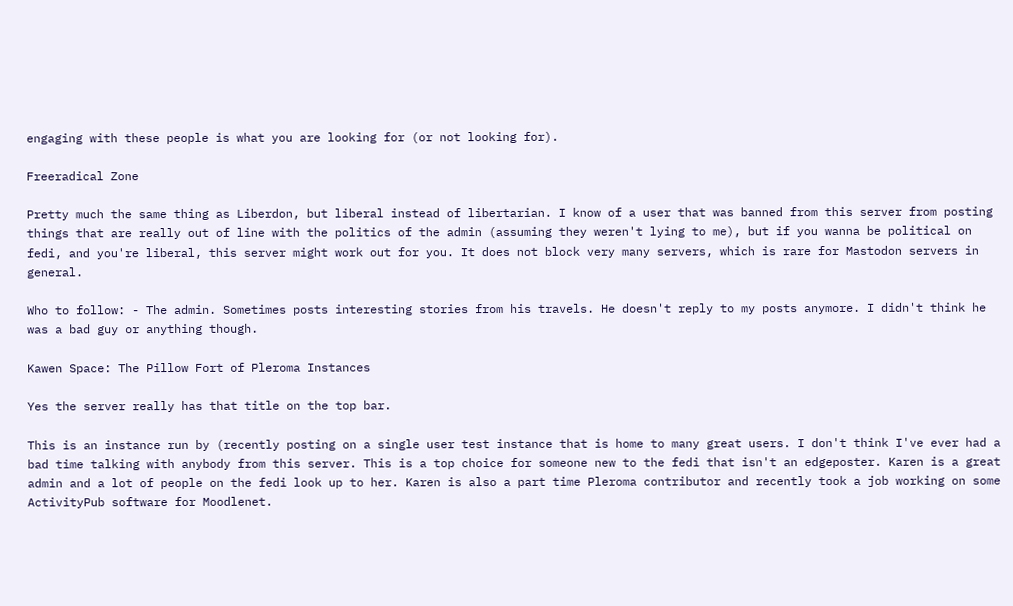engaging with these people is what you are looking for (or not looking for).

Freeradical Zone

Pretty much the same thing as Liberdon, but liberal instead of libertarian. I know of a user that was banned from this server from posting things that are really out of line with the politics of the admin (assuming they weren't lying to me), but if you wanna be political on fedi, and you're liberal, this server might work out for you. It does not block very many servers, which is rare for Mastodon servers in general.

Who to follow: - The admin. Sometimes posts interesting stories from his travels. He doesn't reply to my posts anymore. I didn't think he was a bad guy or anything though.

Kawen Space: The Pillow Fort of Pleroma Instances

Yes the server really has that title on the top bar.

This is an instance run by (recently posting on a single user test instance that is home to many great users. I don't think I've ever had a bad time talking with anybody from this server. This is a top choice for someone new to the fedi that isn't an edgeposter. Karen is a great admin and a lot of people on the fedi look up to her. Karen is also a part time Pleroma contributor and recently took a job working on some ActivityPub software for Moodlenet.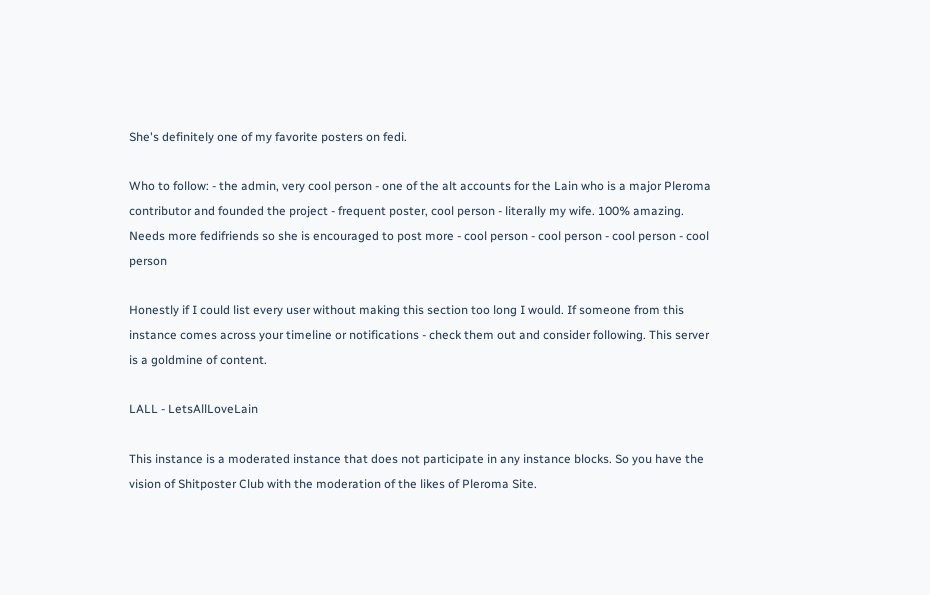She's definitely one of my favorite posters on fedi.

Who to follow: - the admin, very cool person - one of the alt accounts for the Lain who is a major Pleroma contributor and founded the project - frequent poster, cool person - literally my wife. 100% amazing. Needs more fedifriends so she is encouraged to post more - cool person - cool person - cool person - cool person

Honestly if I could list every user without making this section too long I would. If someone from this instance comes across your timeline or notifications - check them out and consider following. This server is a goldmine of content.

LALL - LetsAllLoveLain

This instance is a moderated instance that does not participate in any instance blocks. So you have the vision of Shitposter Club with the moderation of the likes of Pleroma Site.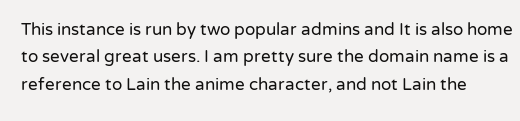This instance is run by two popular admins and It is also home to several great users. I am pretty sure the domain name is a reference to Lain the anime character, and not Lain the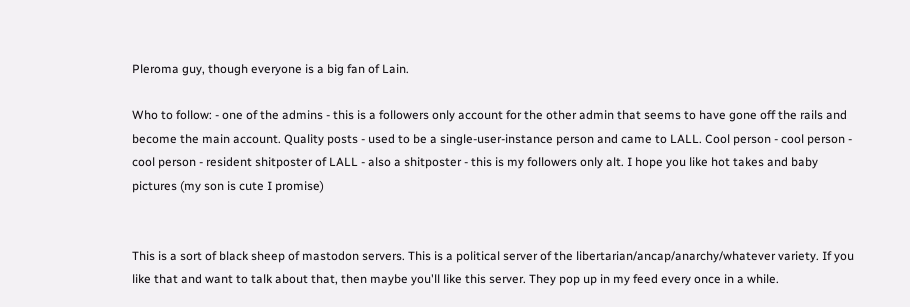Pleroma guy, though everyone is a big fan of Lain.

Who to follow: - one of the admins - this is a followers only account for the other admin that seems to have gone off the rails and become the main account. Quality posts - used to be a single-user-instance person and came to LALL. Cool person - cool person - cool person - resident shitposter of LALL - also a shitposter - this is my followers only alt. I hope you like hot takes and baby pictures (my son is cute I promise)


This is a sort of black sheep of mastodon servers. This is a political server of the libertarian/ancap/anarchy/whatever variety. If you like that and want to talk about that, then maybe you'll like this server. They pop up in my feed every once in a while.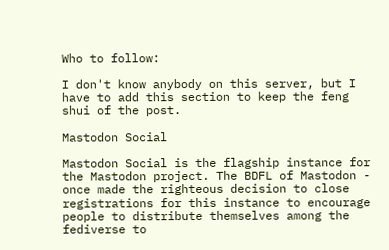Who to follow:

I don't know anybody on this server, but I have to add this section to keep the feng shui of the post.

Mastodon Social

Mastodon Social is the flagship instance for the Mastodon project. The BDFL of Mastodon - once made the righteous decision to close registrations for this instance to encourage people to distribute themselves among the fediverse to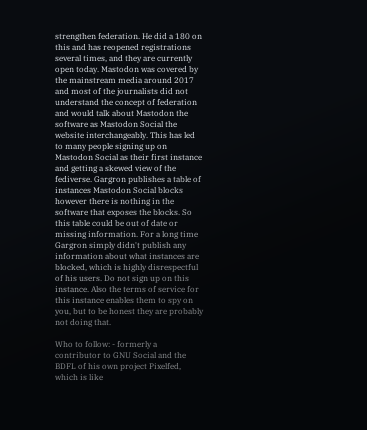strengthen federation. He did a 180 on this and has reopened registrations several times, and they are currently open today. Mastodon was covered by the mainstream media around 2017 and most of the journalists did not understand the concept of federation and would talk about Mastodon the software as Mastodon Social the website interchangeably. This has led to many people signing up on Mastodon Social as their first instance and getting a skewed view of the fediverse. Gargron publishes a table of instances Mastodon Social blocks however there is nothing in the software that exposes the blocks. So this table could be out of date or missing information. For a long time Gargron simply didn't publish any information about what instances are blocked, which is highly disrespectful of his users. Do not sign up on this instance. Also the terms of service for this instance enables them to spy on you, but to be honest they are probably not doing that.

Who to follow: - formerly a contributor to GNU Social and the BDFL of his own project Pixelfed, which is like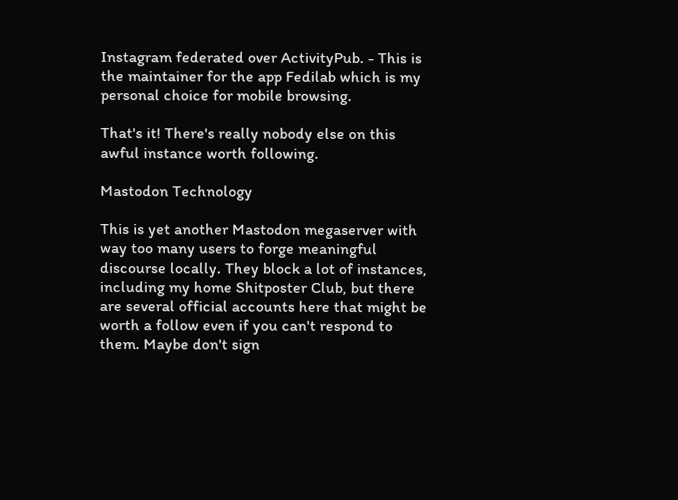Instagram federated over ActivityPub. - This is the maintainer for the app Fedilab which is my personal choice for mobile browsing.

That's it! There's really nobody else on this awful instance worth following.

Mastodon Technology

This is yet another Mastodon megaserver with way too many users to forge meaningful discourse locally. They block a lot of instances, including my home Shitposter Club, but there are several official accounts here that might be worth a follow even if you can't respond to them. Maybe don't sign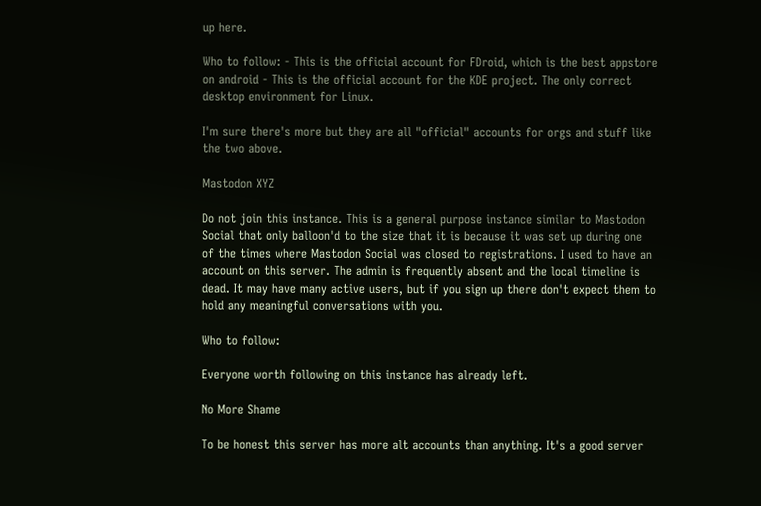up here.

Who to follow: - This is the official account for FDroid, which is the best appstore on android - This is the official account for the KDE project. The only correct desktop environment for Linux.

I'm sure there's more but they are all "official" accounts for orgs and stuff like the two above.

Mastodon XYZ

Do not join this instance. This is a general purpose instance similar to Mastodon Social that only balloon'd to the size that it is because it was set up during one of the times where Mastodon Social was closed to registrations. I used to have an account on this server. The admin is frequently absent and the local timeline is dead. It may have many active users, but if you sign up there don't expect them to hold any meaningful conversations with you.

Who to follow:

Everyone worth following on this instance has already left.

No More Shame

To be honest this server has more alt accounts than anything. It's a good server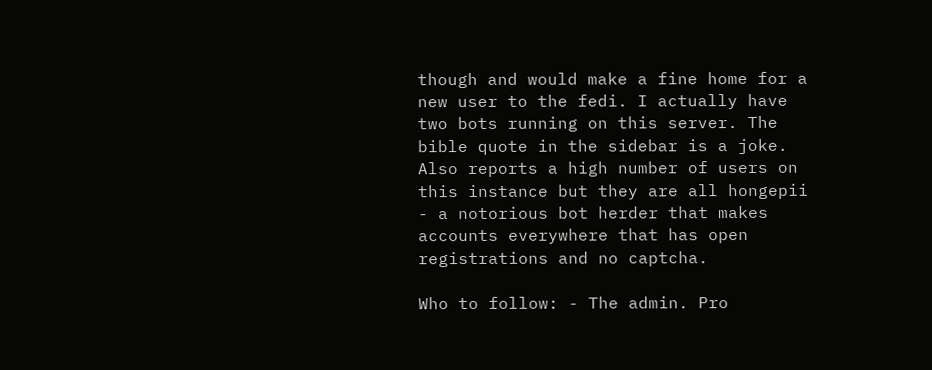though and would make a fine home for a new user to the fedi. I actually have two bots running on this server. The bible quote in the sidebar is a joke. Also reports a high number of users on this instance but they are all hongepii - a notorious bot herder that makes accounts everywhere that has open registrations and no captcha.

Who to follow: - The admin. Pro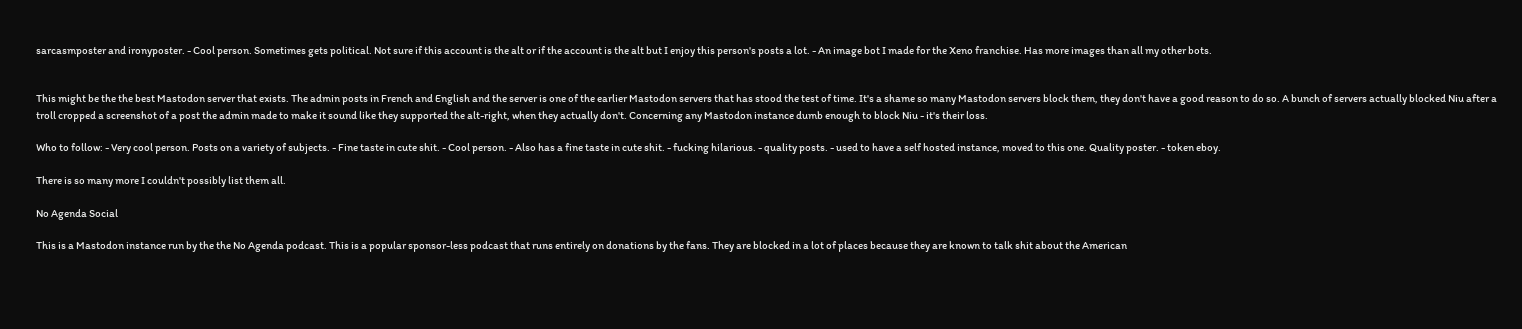sarcasmposter and ironyposter. - Cool person. Sometimes gets political. Not sure if this account is the alt or if the account is the alt but I enjoy this person's posts a lot. - An image bot I made for the Xeno franchise. Has more images than all my other bots.


This might be the the best Mastodon server that exists. The admin posts in French and English and the server is one of the earlier Mastodon servers that has stood the test of time. It's a shame so many Mastodon servers block them, they don't have a good reason to do so. A bunch of servers actually blocked Niu after a troll cropped a screenshot of a post the admin made to make it sound like they supported the alt-right, when they actually don't. Concerning any Mastodon instance dumb enough to block Niu - it's their loss.

Who to follow: - Very cool person. Posts on a variety of subjects. - Fine taste in cute shit. - Cool person. - Also has a fine taste in cute shit. - fucking hilarious. - quality posts. - used to have a self hosted instance, moved to this one. Quality poster. - token eboy.

There is so many more I couldn't possibly list them all.

No Agenda Social

This is a Mastodon instance run by the the No Agenda podcast. This is a popular sponsor-less podcast that runs entirely on donations by the fans. They are blocked in a lot of places because they are known to talk shit about the American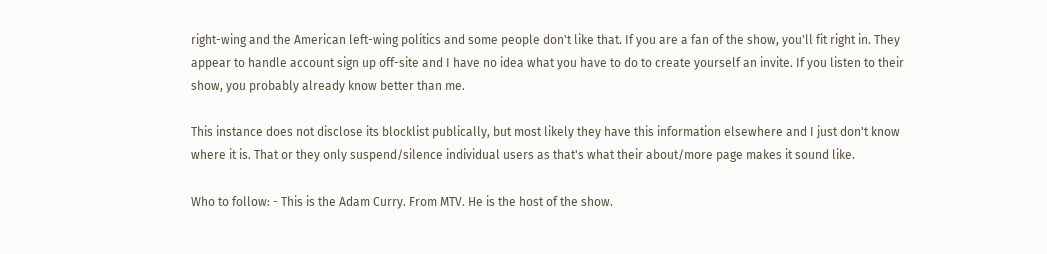right-wing and the American left-wing politics and some people don't like that. If you are a fan of the show, you'll fit right in. They appear to handle account sign up off-site and I have no idea what you have to do to create yourself an invite. If you listen to their show, you probably already know better than me.

This instance does not disclose its blocklist publically, but most likely they have this information elsewhere and I just don't know where it is. That or they only suspend/silence individual users as that's what their about/more page makes it sound like.

Who to follow: - This is the Adam Curry. From MTV. He is the host of the show.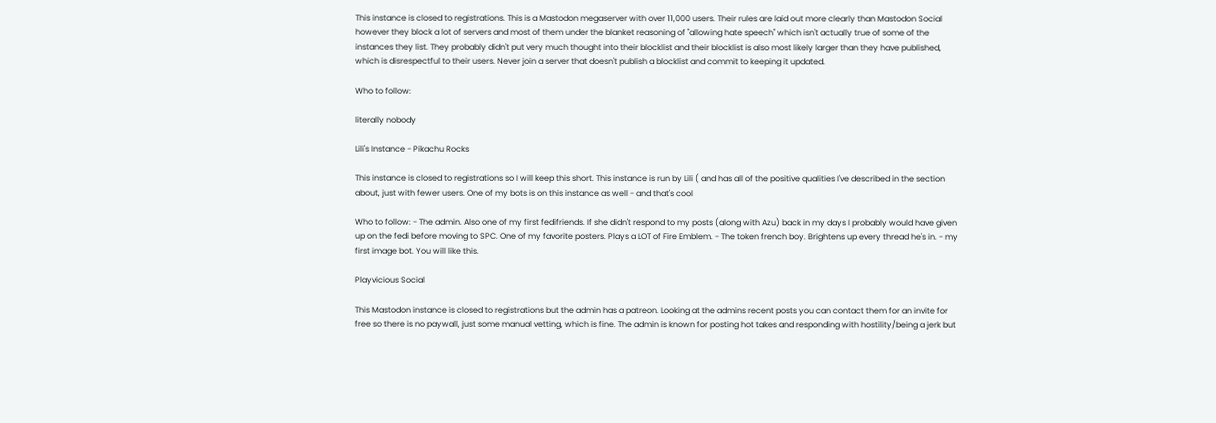This instance is closed to registrations. This is a Mastodon megaserver with over 11,000 users. Their rules are laid out more clearly than Mastodon Social however they block a lot of servers and most of them under the blanket reasoning of "allowing hate speech" which isn't actually true of some of the instances they list. They probably didn't put very much thought into their blocklist and their blocklist is also most likely larger than they have published, which is disrespectful to their users. Never join a server that doesn't publish a blocklist and commit to keeping it updated.

Who to follow:

literally nobody

Lili's Instance - Pikachu Rocks

This instance is closed to registrations so I will keep this short. This instance is run by Lili ( and has all of the positive qualities I've described in the section about, just with fewer users. One of my bots is on this instance as well - and that's cool

Who to follow: - The admin. Also one of my first fedifriends. If she didn't respond to my posts (along with Azu) back in my days I probably would have given up on the fedi before moving to SPC. One of my favorite posters. Plays a LOT of Fire Emblem. - The token french boy. Brightens up every thread he's in. - my first image bot. You will like this.

Playvicious Social

This Mastodon instance is closed to registrations but the admin has a patreon. Looking at the admins recent posts you can contact them for an invite for free so there is no paywall, just some manual vetting, which is fine. The admin is known for posting hot takes and responding with hostility/being a jerk but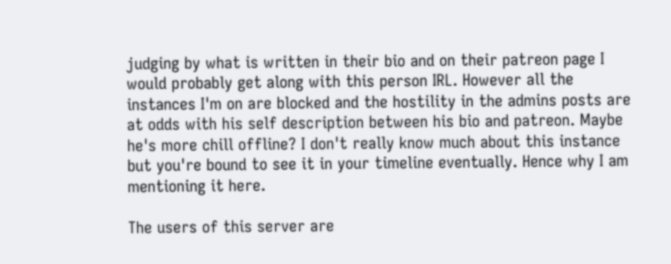judging by what is written in their bio and on their patreon page I would probably get along with this person IRL. However all the instances I'm on are blocked and the hostility in the admins posts are at odds with his self description between his bio and patreon. Maybe he's more chill offline? I don't really know much about this instance but you're bound to see it in your timeline eventually. Hence why I am mentioning it here.

The users of this server are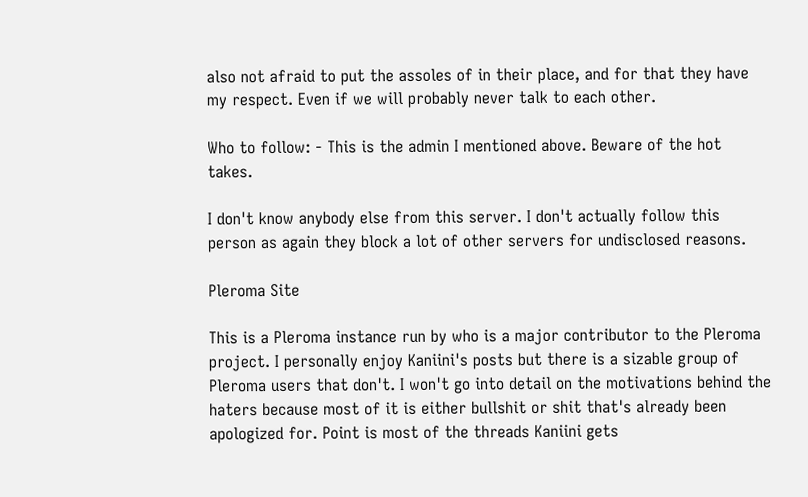also not afraid to put the assoles of in their place, and for that they have my respect. Even if we will probably never talk to each other.

Who to follow: - This is the admin I mentioned above. Beware of the hot takes.

I don't know anybody else from this server. I don't actually follow this person as again they block a lot of other servers for undisclosed reasons.

Pleroma Site

This is a Pleroma instance run by who is a major contributor to the Pleroma project. I personally enjoy Kaniini's posts but there is a sizable group of Pleroma users that don't. I won't go into detail on the motivations behind the haters because most of it is either bullshit or shit that's already been apologized for. Point is most of the threads Kaniini gets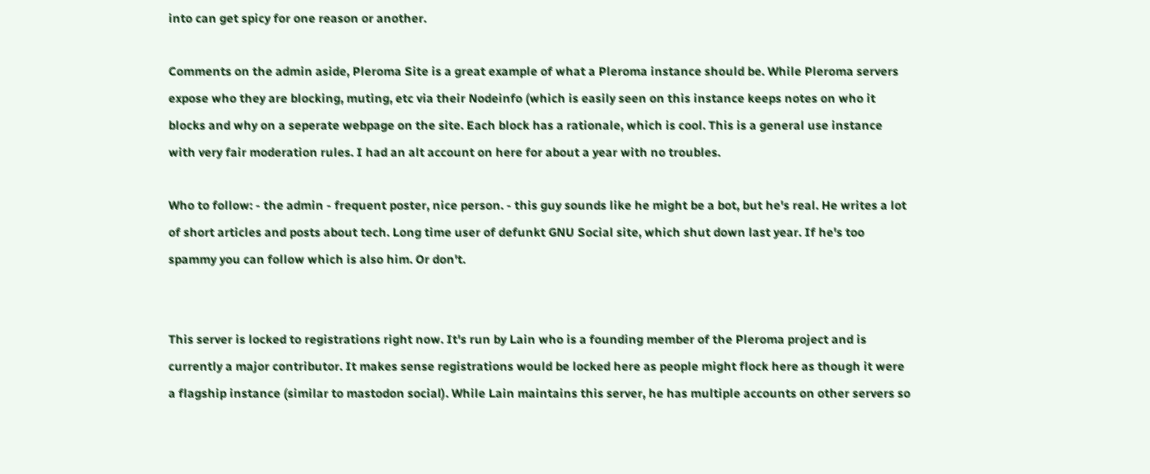into can get spicy for one reason or another.

Comments on the admin aside, Pleroma Site is a great example of what a Pleroma instance should be. While Pleroma servers expose who they are blocking, muting, etc via their Nodeinfo (which is easily seen on this instance keeps notes on who it blocks and why on a seperate webpage on the site. Each block has a rationale, which is cool. This is a general use instance with very fair moderation rules. I had an alt account on here for about a year with no troubles.

Who to follow: - the admin - frequent poster, nice person. - this guy sounds like he might be a bot, but he's real. He writes a lot of short articles and posts about tech. Long time user of defunkt GNU Social site, which shut down last year. If he's too spammy you can follow which is also him. Or don't.


This server is locked to registrations right now. It's run by Lain who is a founding member of the Pleroma project and is currently a major contributor. It makes sense registrations would be locked here as people might flock here as though it were a flagship instance (similar to mastodon social). While Lain maintains this server, he has multiple accounts on other servers so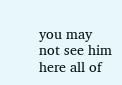you may not see him here all of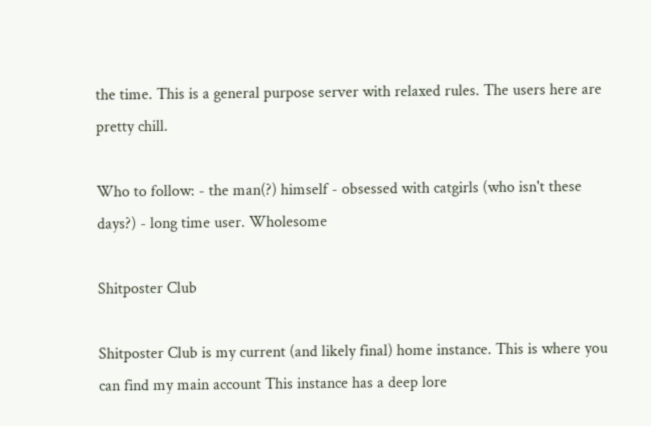the time. This is a general purpose server with relaxed rules. The users here are pretty chill.

Who to follow: - the man(?) himself - obsessed with catgirls (who isn't these days?) - long time user. Wholesome

Shitposter Club

Shitposter Club is my current (and likely final) home instance. This is where you can find my main account This instance has a deep lore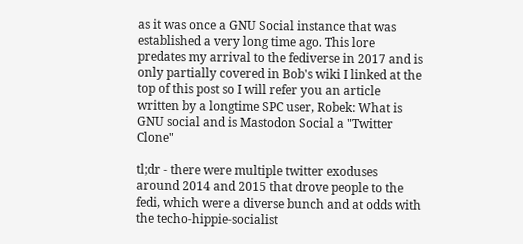as it was once a GNU Social instance that was established a very long time ago. This lore predates my arrival to the fediverse in 2017 and is only partially covered in Bob's wiki I linked at the top of this post so I will refer you an article written by a longtime SPC user, Robek: What is GNU social and is Mastodon Social a "Twitter Clone"

tl;dr - there were multiple twitter exoduses around 2014 and 2015 that drove people to the fedi, which were a diverse bunch and at odds with the techo-hippie-socialist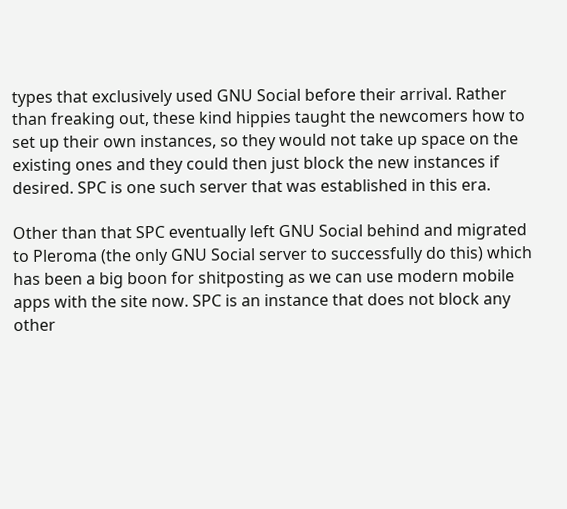types that exclusively used GNU Social before their arrival. Rather than freaking out, these kind hippies taught the newcomers how to set up their own instances, so they would not take up space on the existing ones and they could then just block the new instances if desired. SPC is one such server that was established in this era.

Other than that SPC eventually left GNU Social behind and migrated to Pleroma (the only GNU Social server to successfully do this) which has been a big boon for shitposting as we can use modern mobile apps with the site now. SPC is an instance that does not block any other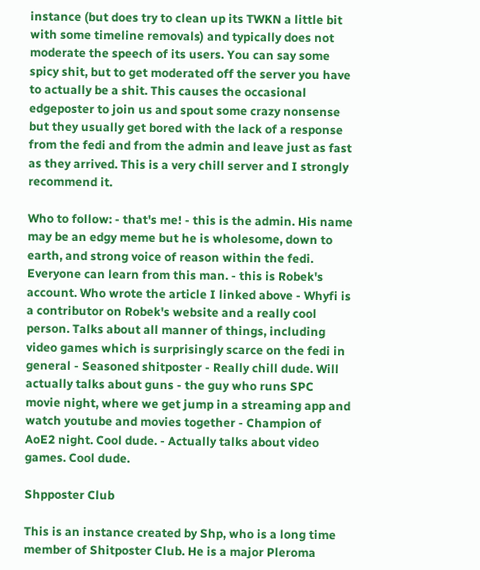instance (but does try to clean up its TWKN a little bit with some timeline removals) and typically does not moderate the speech of its users. You can say some spicy shit, but to get moderated off the server you have to actually be a shit. This causes the occasional edgeposter to join us and spout some crazy nonsense but they usually get bored with the lack of a response from the fedi and from the admin and leave just as fast as they arrived. This is a very chill server and I strongly recommend it.

Who to follow: - that's me! - this is the admin. His name may be an edgy meme but he is wholesome, down to earth, and strong voice of reason within the fedi. Everyone can learn from this man. - this is Robek's account. Who wrote the article I linked above - Whyfi is a contributor on Robek's website and a really cool person. Talks about all manner of things, including video games which is surprisingly scarce on the fedi in general - Seasoned shitposter - Really chill dude. Will actually talks about guns - the guy who runs SPC movie night, where we get jump in a streaming app and watch youtube and movies together - Champion of AoE2 night. Cool dude. - Actually talks about video games. Cool dude.

Shpposter Club

This is an instance created by Shp, who is a long time member of Shitposter Club. He is a major Pleroma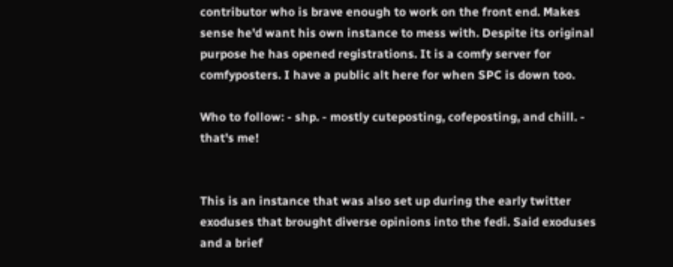contributor who is brave enough to work on the front end. Makes sense he'd want his own instance to mess with. Despite its original purpose he has opened registrations. It is a comfy server for comfyposters. I have a public alt here for when SPC is down too.

Who to follow: - shp. - mostly cuteposting, cofeposting, and chill. - that's me!


This is an instance that was also set up during the early twitter exoduses that brought diverse opinions into the fedi. Said exoduses and a brief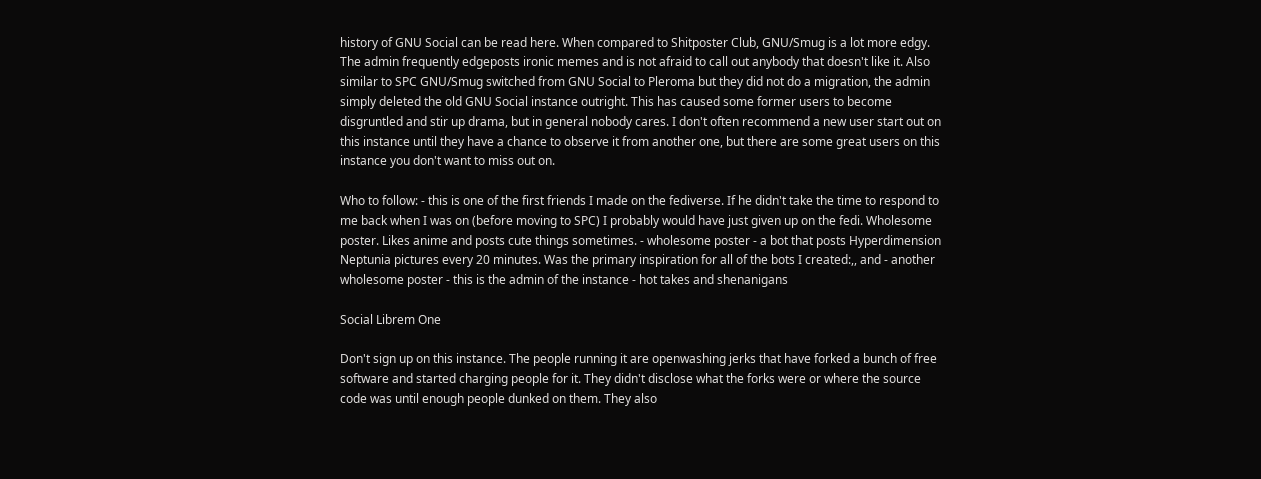history of GNU Social can be read here. When compared to Shitposter Club, GNU/Smug is a lot more edgy. The admin frequently edgeposts ironic memes and is not afraid to call out anybody that doesn't like it. Also similar to SPC GNU/Smug switched from GNU Social to Pleroma but they did not do a migration, the admin simply deleted the old GNU Social instance outright. This has caused some former users to become disgruntled and stir up drama, but in general nobody cares. I don't often recommend a new user start out on this instance until they have a chance to observe it from another one, but there are some great users on this instance you don't want to miss out on.

Who to follow: - this is one of the first friends I made on the fediverse. If he didn't take the time to respond to me back when I was on (before moving to SPC) I probably would have just given up on the fedi. Wholesome poster. Likes anime and posts cute things sometimes. - wholesome poster - a bot that posts Hyperdimension Neptunia pictures every 20 minutes. Was the primary inspiration for all of the bots I created:,, and - another wholesome poster - this is the admin of the instance - hot takes and shenanigans

Social Librem One

Don't sign up on this instance. The people running it are openwashing jerks that have forked a bunch of free software and started charging people for it. They didn't disclose what the forks were or where the source code was until enough people dunked on them. They also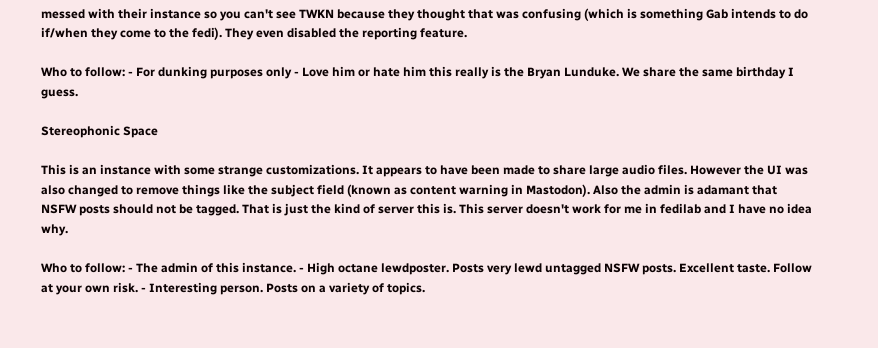messed with their instance so you can't see TWKN because they thought that was confusing (which is something Gab intends to do if/when they come to the fedi). They even disabled the reporting feature.

Who to follow: - For dunking purposes only - Love him or hate him this really is the Bryan Lunduke. We share the same birthday I guess.

Stereophonic Space

This is an instance with some strange customizations. It appears to have been made to share large audio files. However the UI was also changed to remove things like the subject field (known as content warning in Mastodon). Also the admin is adamant that NSFW posts should not be tagged. That is just the kind of server this is. This server doesn't work for me in fedilab and I have no idea why.

Who to follow: - The admin of this instance. - High octane lewdposter. Posts very lewd untagged NSFW posts. Excellent taste. Follow at your own risk. - Interesting person. Posts on a variety of topics.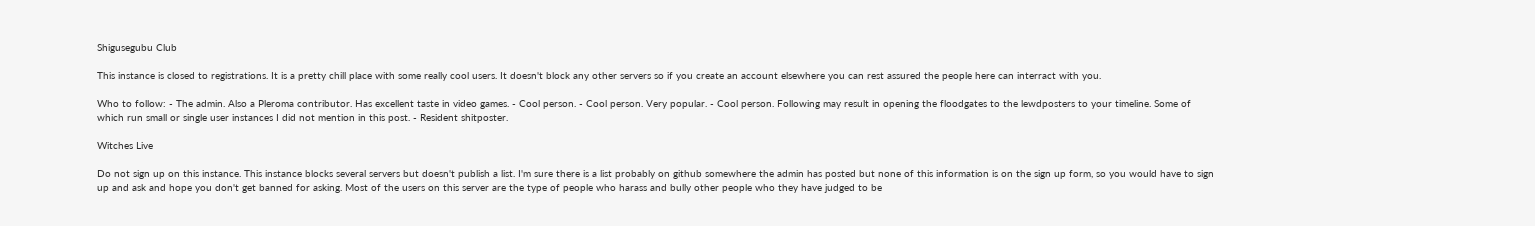Shigusegubu Club

This instance is closed to registrations. It is a pretty chill place with some really cool users. It doesn't block any other servers so if you create an account elsewhere you can rest assured the people here can interract with you.

Who to follow: - The admin. Also a Pleroma contributor. Has excellent taste in video games. - Cool person. - Cool person. Very popular. - Cool person. Following may result in opening the floodgates to the lewdposters to your timeline. Some of which run small or single user instances I did not mention in this post. - Resident shitposter.

Witches Live

Do not sign up on this instance. This instance blocks several servers but doesn't publish a list. I'm sure there is a list probably on github somewhere the admin has posted but none of this information is on the sign up form, so you would have to sign up and ask and hope you don't get banned for asking. Most of the users on this server are the type of people who harass and bully other people who they have judged to be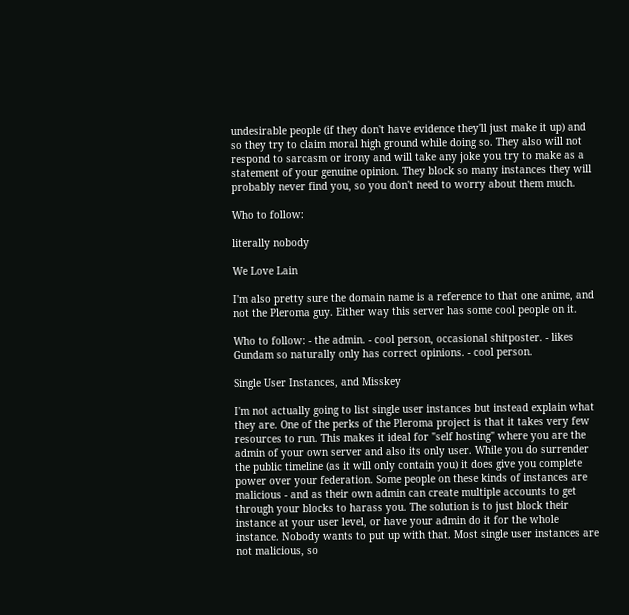undesirable people (if they don't have evidence they'll just make it up) and so they try to claim moral high ground while doing so. They also will not respond to sarcasm or irony and will take any joke you try to make as a statement of your genuine opinion. They block so many instances they will probably never find you, so you don't need to worry about them much.

Who to follow:

literally nobody

We Love Lain

I'm also pretty sure the domain name is a reference to that one anime, and not the Pleroma guy. Either way this server has some cool people on it.

Who to follow: - the admin. - cool person, occasional shitposter. - likes Gundam so naturally only has correct opinions. - cool person.

Single User Instances, and Misskey

I'm not actually going to list single user instances but instead explain what they are. One of the perks of the Pleroma project is that it takes very few resources to run. This makes it ideal for "self hosting" where you are the admin of your own server and also its only user. While you do surrender the public timeline (as it will only contain you) it does give you complete power over your federation. Some people on these kinds of instances are malicious - and as their own admin can create multiple accounts to get through your blocks to harass you. The solution is to just block their instance at your user level, or have your admin do it for the whole instance. Nobody wants to put up with that. Most single user instances are not malicious, so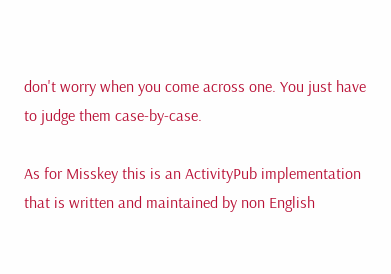don't worry when you come across one. You just have to judge them case-by-case.

As for Misskey this is an ActivityPub implementation that is written and maintained by non English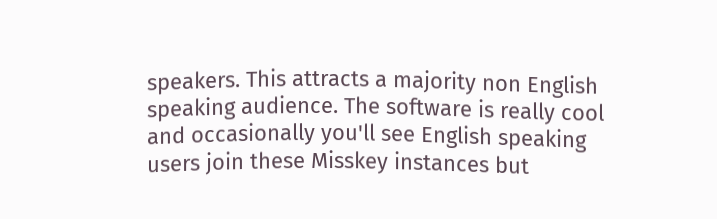speakers. This attracts a majority non English speaking audience. The software is really cool and occasionally you'll see English speaking users join these Misskey instances but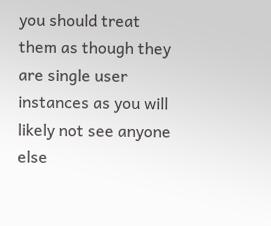you should treat them as though they are single user instances as you will likely not see anyone else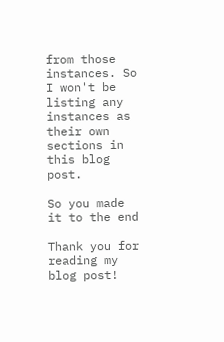from those instances. So I won't be listing any instances as their own sections in this blog post.

So you made it to the end

Thank you for reading my blog post!